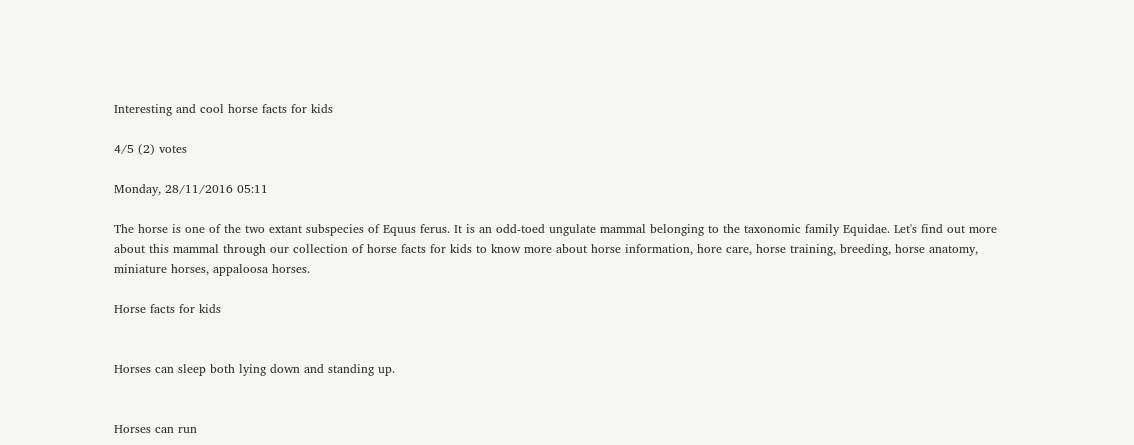Interesting and cool horse facts for kids

4/5 (2) votes

Monday, 28/11/2016 05:11

The horse is one of the two extant subspecies of Equus ferus. It is an odd-toed ungulate mammal belonging to the taxonomic family Equidae. Let's find out more about this mammal through our collection of horse facts for kids to know more about horse information, hore care, horse training, breeding, horse anatomy, miniature horses, appaloosa horses.

Horse facts for kids


Horses can sleep both lying down and standing up.


Horses can run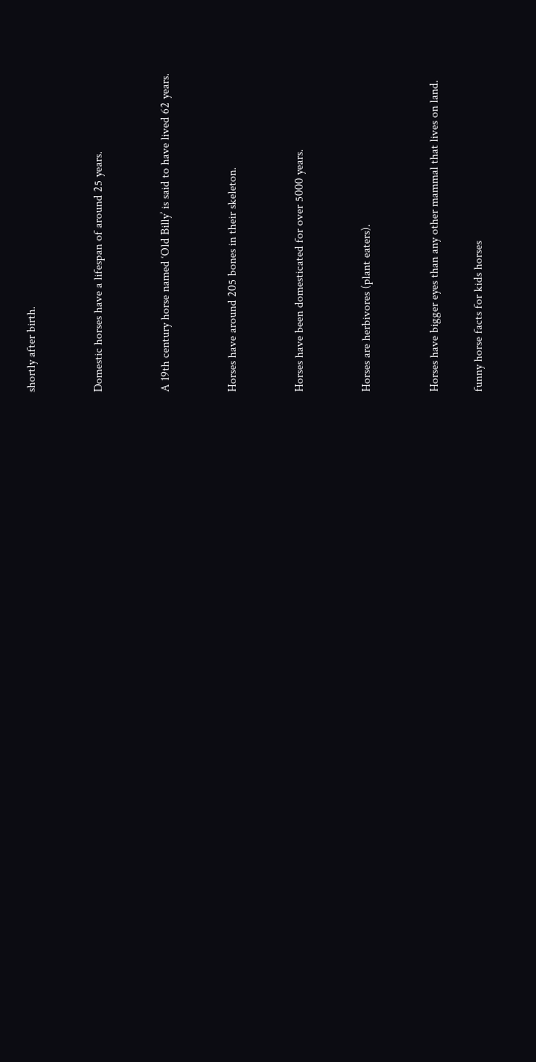shortly after birth.


Domestic horses have a lifespan of around 25 years.


A 19th century horse named ‘Old Billy’ is said to have lived 62 years.


Horses have around 205 bones in their skeleton.


Horses have been domesticated for over 5000 years.


Horses are herbivores (plant eaters).


Horses have bigger eyes than any other mammal that lives on land.

funny horse facts for kids horses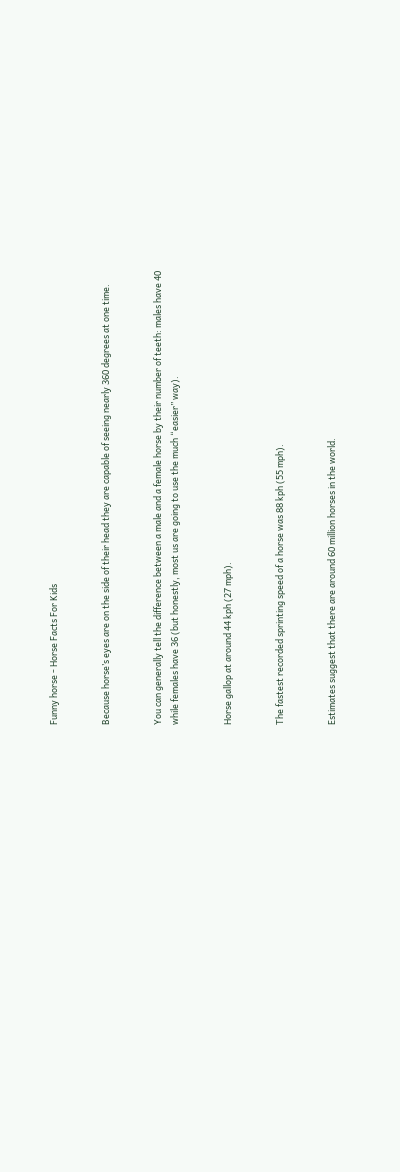Funny horse - Horse Facts For Kids


Because horse’s eyes are on the side of their head they are capable of seeing nearly 360 degrees at one time.


You can generally tell the difference between a male and a female horse by their number of teeth: males have 40 while females have 36 (but honestly, most us are going to use the much “easier” way).


Horse gallop at around 44 kph (27 mph).


The fastest recorded sprinting speed of a horse was 88 kph (55 mph).


Estimates suggest that there are around 60 million horses in the world.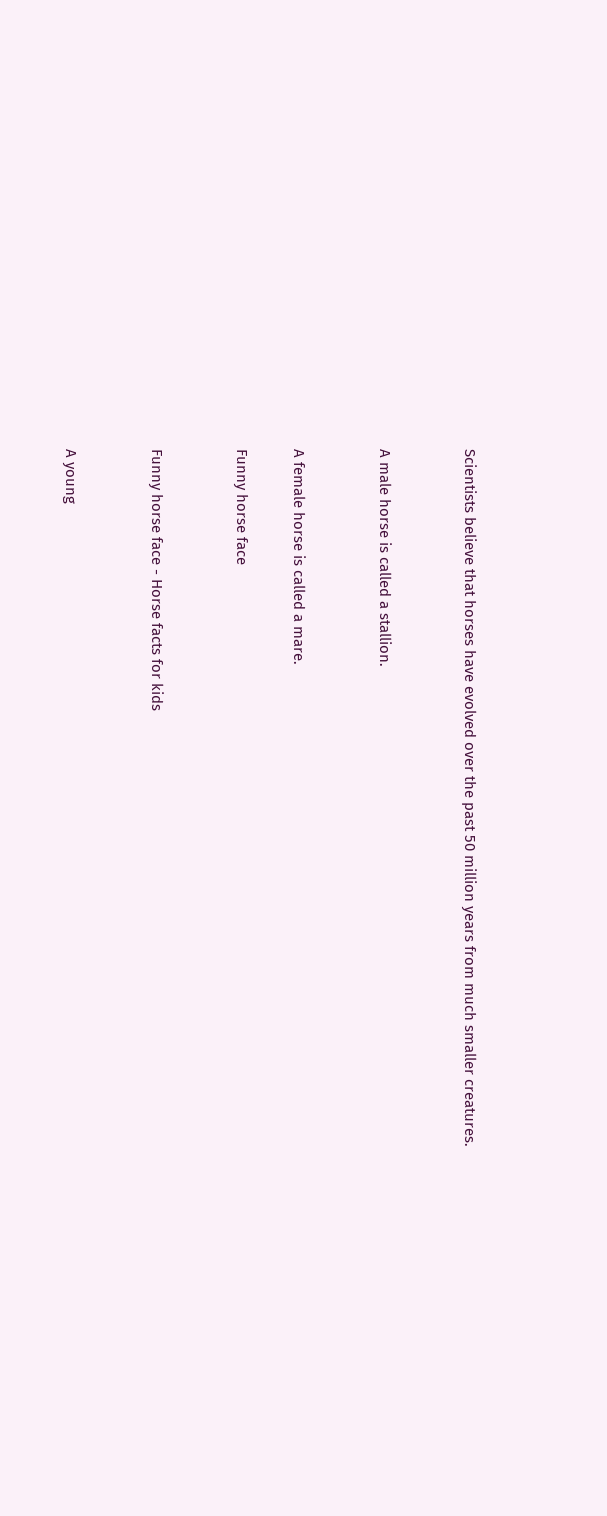Scientists believe that horses have evolved over the past 50 million years from much smaller creatures.


A male horse is called a stallion.


A female horse is called a mare.

Funny horse face


Funny horse face - Horse facts for kids


A young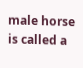male horse is called a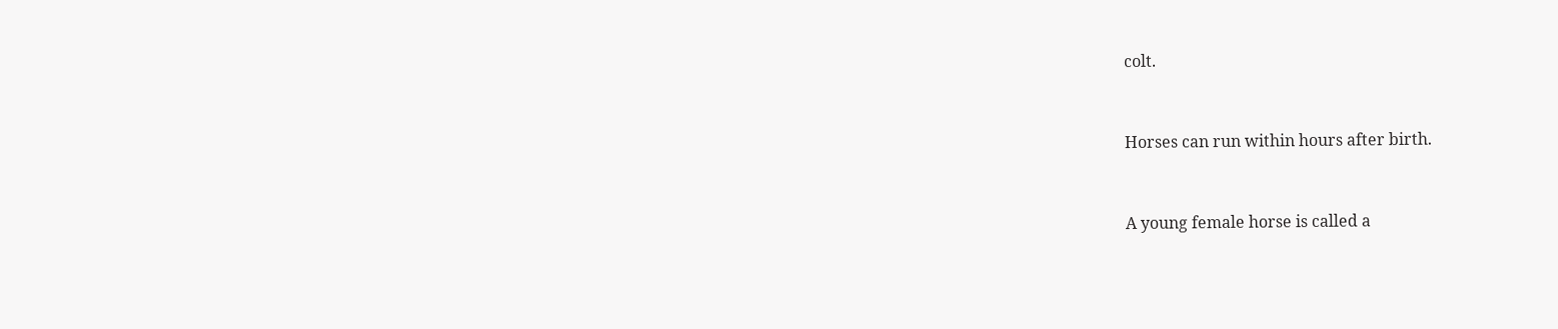colt.


Horses can run within hours after birth.


A young female horse is called a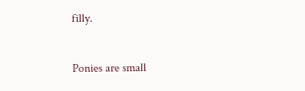filly.


Ponies are small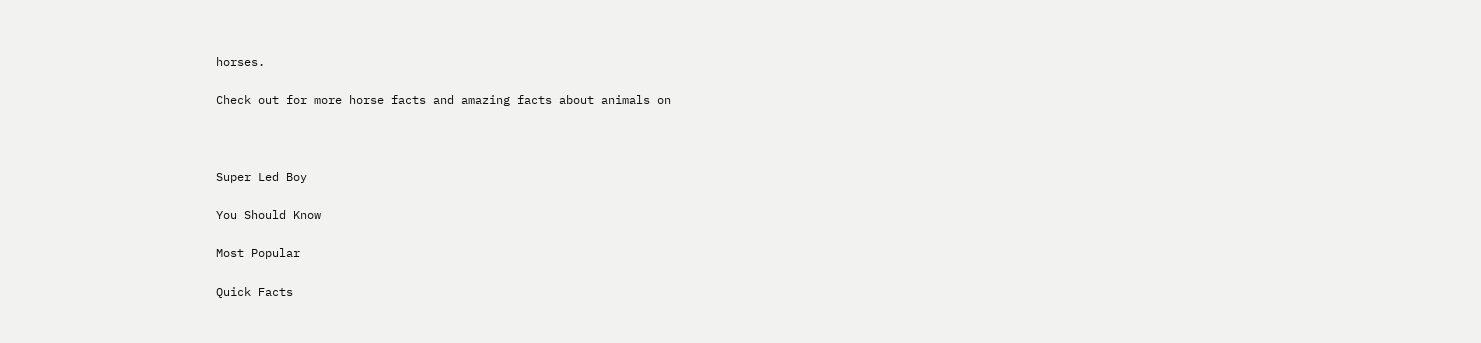horses.

Check out for more horse facts and amazing facts about animals on



Super Led Boy

You Should Know

Most Popular

Quick Facts